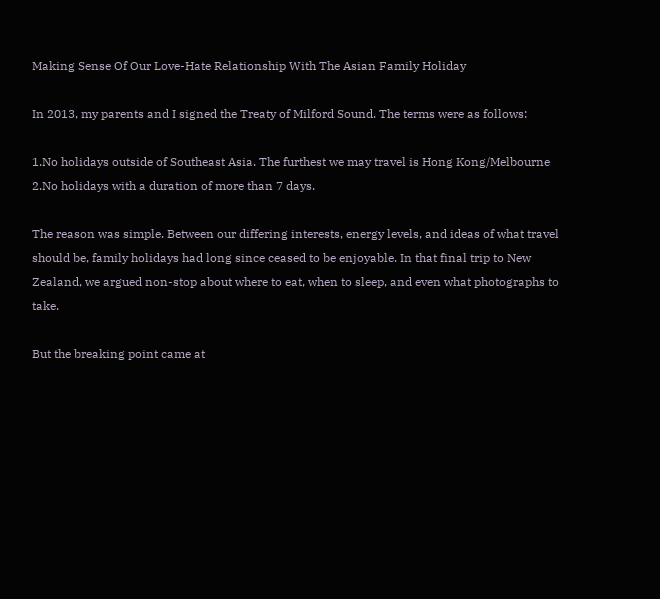Making Sense Of Our Love-Hate Relationship With The Asian Family Holiday

In 2013, my parents and I signed the Treaty of Milford Sound. The terms were as follows:

1.No holidays outside of Southeast Asia. The furthest we may travel is Hong Kong/Melbourne
2.No holidays with a duration of more than 7 days.

The reason was simple. Between our differing interests, energy levels, and ideas of what travel should be, family holidays had long since ceased to be enjoyable. In that final trip to New Zealand, we argued non-stop about where to eat, when to sleep, and even what photographs to take.

But the breaking point came at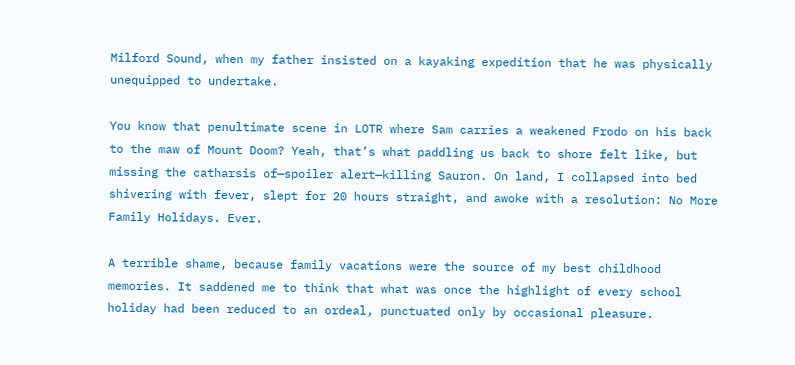Milford Sound, when my father insisted on a kayaking expedition that he was physically unequipped to undertake.

You know that penultimate scene in LOTR where Sam carries a weakened Frodo on his back to the maw of Mount Doom? Yeah, that’s what paddling us back to shore felt like, but missing the catharsis of—spoiler alert—killing Sauron. On land, I collapsed into bed shivering with fever, slept for 20 hours straight, and awoke with a resolution: No More Family Holidays. Ever.

A terrible shame, because family vacations were the source of my best childhood memories. It saddened me to think that what was once the highlight of every school holiday had been reduced to an ordeal, punctuated only by occasional pleasure.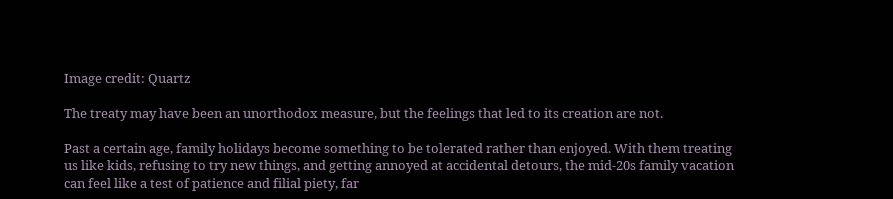Image credit: Quartz

The treaty may have been an unorthodox measure, but the feelings that led to its creation are not.

Past a certain age, family holidays become something to be tolerated rather than enjoyed. With them treating us like kids, refusing to try new things, and getting annoyed at accidental detours, the mid-20s family vacation can feel like a test of patience and filial piety, far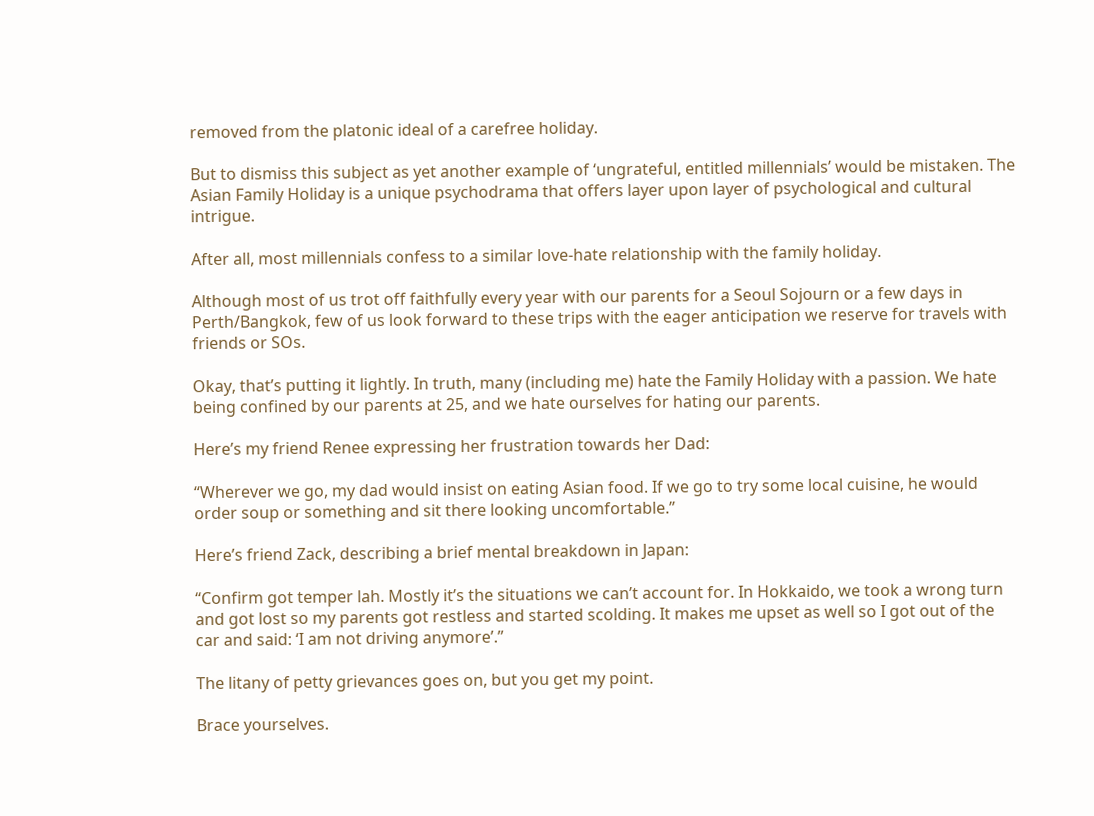removed from the platonic ideal of a carefree holiday.

But to dismiss this subject as yet another example of ‘ungrateful, entitled millennials’ would be mistaken. The Asian Family Holiday is a unique psychodrama that offers layer upon layer of psychological and cultural intrigue.

After all, most millennials confess to a similar love-hate relationship with the family holiday.

Although most of us trot off faithfully every year with our parents for a Seoul Sojourn or a few days in Perth/Bangkok, few of us look forward to these trips with the eager anticipation we reserve for travels with friends or SOs.

Okay, that’s putting it lightly. In truth, many (including me) hate the Family Holiday with a passion. We hate being confined by our parents at 25, and we hate ourselves for hating our parents.

Here’s my friend Renee expressing her frustration towards her Dad:

“Wherever we go, my dad would insist on eating Asian food. If we go to try some local cuisine, he would order soup or something and sit there looking uncomfortable.”

Here’s friend Zack, describing a brief mental breakdown in Japan:

“Confirm got temper lah. Mostly it’s the situations we can’t account for. In Hokkaido, we took a wrong turn and got lost so my parents got restless and started scolding. It makes me upset as well so I got out of the car and said: ‘I am not driving anymore’.”

The litany of petty grievances goes on, but you get my point.

Brace yourselves.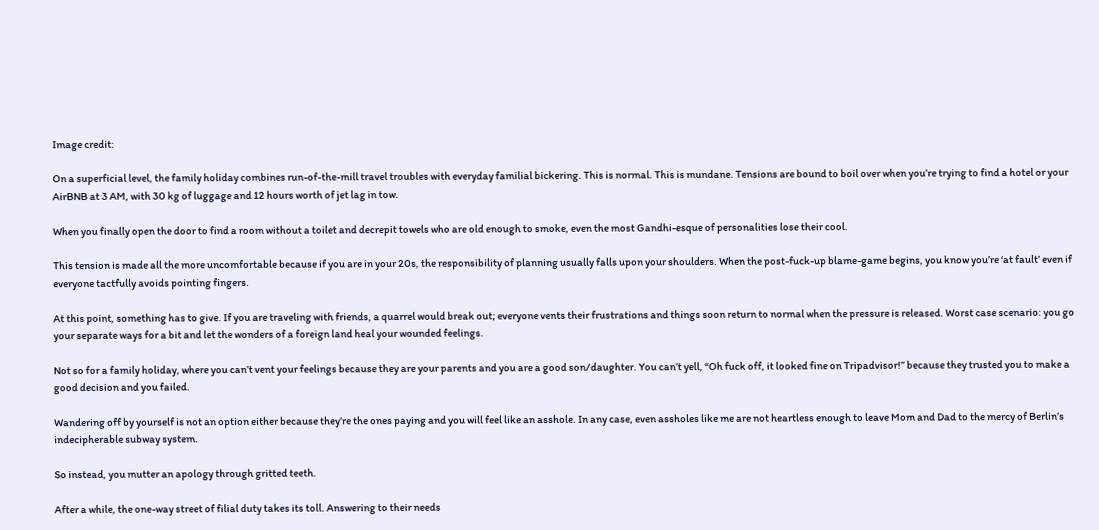Image credit:

On a superficial level, the family holiday combines run-of-the-mill travel troubles with everyday familial bickering. This is normal. This is mundane. Tensions are bound to boil over when you’re trying to find a hotel or your AirBNB at 3 AM, with 30 kg of luggage and 12 hours worth of jet lag in tow.

When you finally open the door to find a room without a toilet and decrepit towels who are old enough to smoke, even the most Gandhi-esque of personalities lose their cool.

This tension is made all the more uncomfortable because if you are in your 20s, the responsibility of planning usually falls upon your shoulders. When the post-fuck-up blame-game begins, you know you’re ‘at fault’ even if everyone tactfully avoids pointing fingers.

At this point, something has to give. If you are traveling with friends, a quarrel would break out; everyone vents their frustrations and things soon return to normal when the pressure is released. Worst case scenario: you go your separate ways for a bit and let the wonders of a foreign land heal your wounded feelings.

Not so for a family holiday, where you can’t vent your feelings because they are your parents and you are a good son/daughter. You can’t yell, “Oh fuck off, it looked fine on Tripadvisor!” because they trusted you to make a good decision and you failed.

Wandering off by yourself is not an option either because they’re the ones paying and you will feel like an asshole. In any case, even assholes like me are not heartless enough to leave Mom and Dad to the mercy of Berlin’s indecipherable subway system.

So instead, you mutter an apology through gritted teeth.

After a while, the one-way street of filial duty takes its toll. Answering to their needs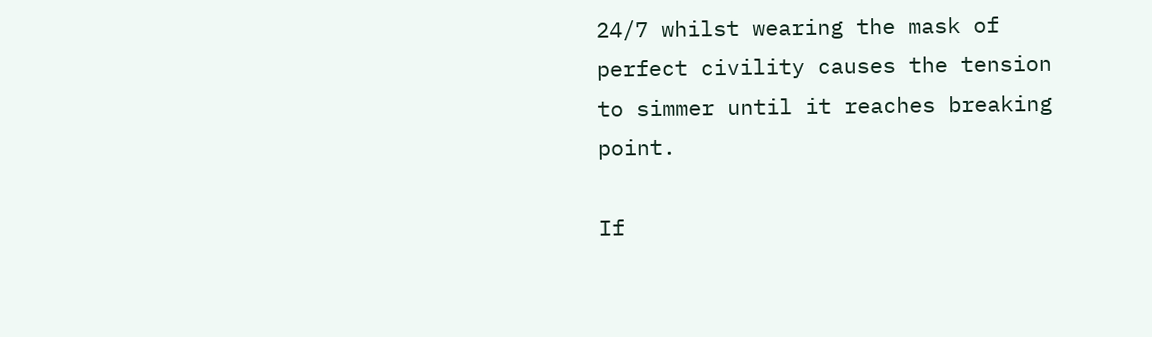24/7 whilst wearing the mask of perfect civility causes the tension to simmer until it reaches breaking point.

If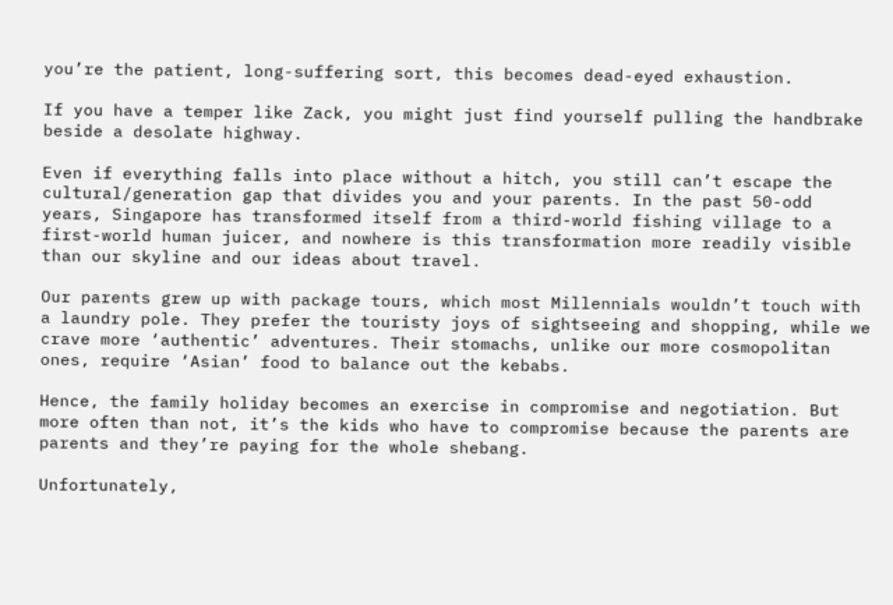you’re the patient, long-suffering sort, this becomes dead-eyed exhaustion.

If you have a temper like Zack, you might just find yourself pulling the handbrake beside a desolate highway.

Even if everything falls into place without a hitch, you still can’t escape the cultural/generation gap that divides you and your parents. In the past 50-odd years, Singapore has transformed itself from a third-world fishing village to a first-world human juicer, and nowhere is this transformation more readily visible than our skyline and our ideas about travel.

Our parents grew up with package tours, which most Millennials wouldn’t touch with a laundry pole. They prefer the touristy joys of sightseeing and shopping, while we crave more ‘authentic’ adventures. Their stomachs, unlike our more cosmopolitan ones, require ‘Asian’ food to balance out the kebabs.

Hence, the family holiday becomes an exercise in compromise and negotiation. But more often than not, it’s the kids who have to compromise because the parents are parents and they’re paying for the whole shebang.

Unfortunately,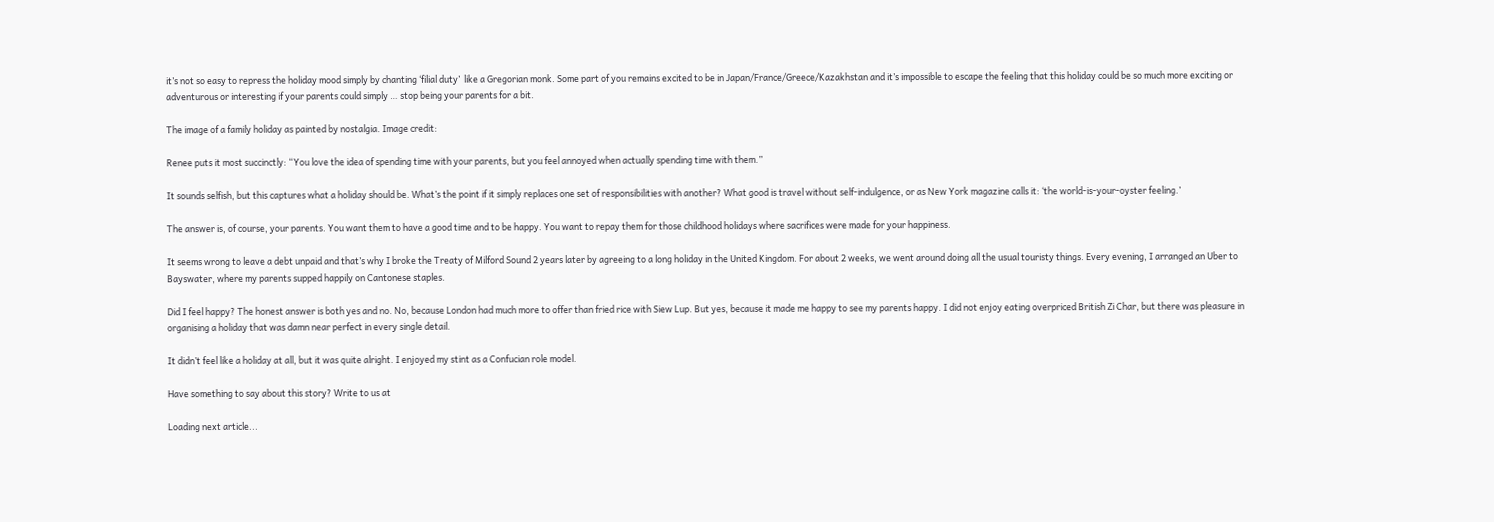it’s not so easy to repress the holiday mood simply by chanting ‘filial duty’  like a Gregorian monk. Some part of you remains excited to be in Japan/France/Greece/Kazakhstan and it’s impossible to escape the feeling that this holiday could be so much more exciting or adventurous or interesting if your parents could simply … stop being your parents for a bit.

The image of a family holiday as painted by nostalgia. Image credit:

Renee puts it most succinctly: “You love the idea of spending time with your parents, but you feel annoyed when actually spending time with them.”

It sounds selfish, but this captures what a holiday should be. What’s the point if it simply replaces one set of responsibilities with another? What good is travel without self-indulgence, or as New York magazine calls it: ‘the world-is-your-oyster feeling.’

The answer is, of course, your parents. You want them to have a good time and to be happy. You want to repay them for those childhood holidays where sacrifices were made for your happiness.

It seems wrong to leave a debt unpaid and that’s why I broke the Treaty of Milford Sound 2 years later by agreeing to a long holiday in the United Kingdom. For about 2 weeks, we went around doing all the usual touristy things. Every evening, I arranged an Uber to Bayswater, where my parents supped happily on Cantonese staples.

Did I feel happy? The honest answer is both yes and no. No, because London had much more to offer than fried rice with Siew Lup. But yes, because it made me happy to see my parents happy. I did not enjoy eating overpriced British Zi Char, but there was pleasure in organising a holiday that was damn near perfect in every single detail.

It didn’t feel like a holiday at all, but it was quite alright. I enjoyed my stint as a Confucian role model.

Have something to say about this story? Write to us at

Loading next article...